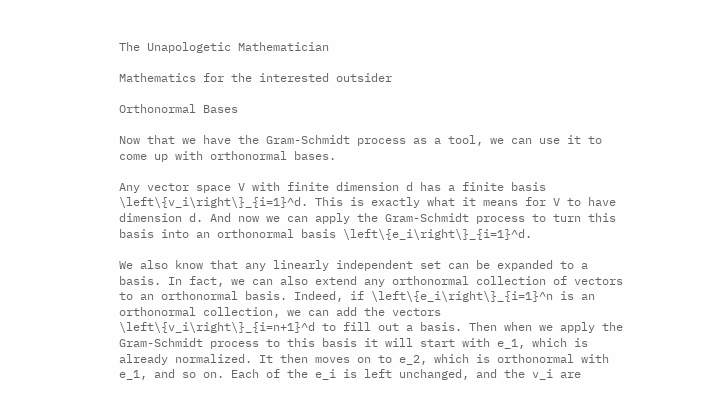The Unapologetic Mathematician

Mathematics for the interested outsider

Orthonormal Bases

Now that we have the Gram-Schmidt process as a tool, we can use it to come up with orthonormal bases.

Any vector space V with finite dimension d has a finite basis \left\{v_i\right\}_{i=1}^d. This is exactly what it means for V to have dimension d. And now we can apply the Gram-Schmidt process to turn this basis into an orthonormal basis \left\{e_i\right\}_{i=1}^d.

We also know that any linearly independent set can be expanded to a basis. In fact, we can also extend any orthonormal collection of vectors to an orthonormal basis. Indeed, if \left\{e_i\right\}_{i=1}^n is an orthonormal collection, we can add the vectors \left\{v_i\right\}_{i=n+1}^d to fill out a basis. Then when we apply the Gram-Schmidt process to this basis it will start with e_1, which is already normalized. It then moves on to e_2, which is orthonormal with e_1, and so on. Each of the e_i is left unchanged, and the v_i are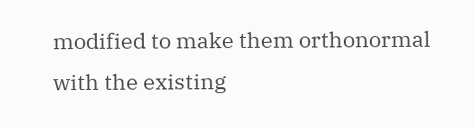modified to make them orthonormal with the existing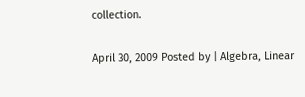collection.

April 30, 2009 Posted by | Algebra, Linear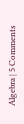Algebra | 5 Comments